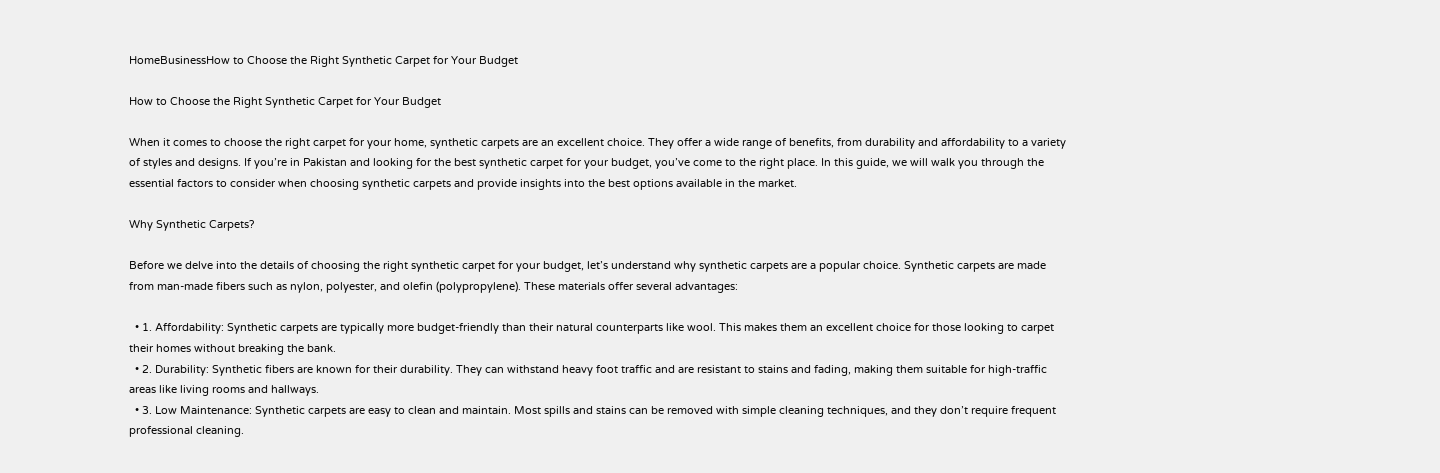HomeBusinessHow to Choose the Right Synthetic Carpet for Your Budget

How to Choose the Right Synthetic Carpet for Your Budget

When it comes to choose the right carpet for your home, synthetic carpets are an excellent choice. They offer a wide range of benefits, from durability and affordability to a variety of styles and designs. If you’re in Pakistan and looking for the best synthetic carpet for your budget, you’ve come to the right place. In this guide, we will walk you through the essential factors to consider when choosing synthetic carpets and provide insights into the best options available in the market.

Why Synthetic Carpets?

Before we delve into the details of choosing the right synthetic carpet for your budget, let’s understand why synthetic carpets are a popular choice. Synthetic carpets are made from man-made fibers such as nylon, polyester, and olefin (polypropylene). These materials offer several advantages:

  • 1. Affordability: Synthetic carpets are typically more budget-friendly than their natural counterparts like wool. This makes them an excellent choice for those looking to carpet their homes without breaking the bank.
  • 2. Durability: Synthetic fibers are known for their durability. They can withstand heavy foot traffic and are resistant to stains and fading, making them suitable for high-traffic areas like living rooms and hallways.
  • 3. Low Maintenance: Synthetic carpets are easy to clean and maintain. Most spills and stains can be removed with simple cleaning techniques, and they don’t require frequent professional cleaning.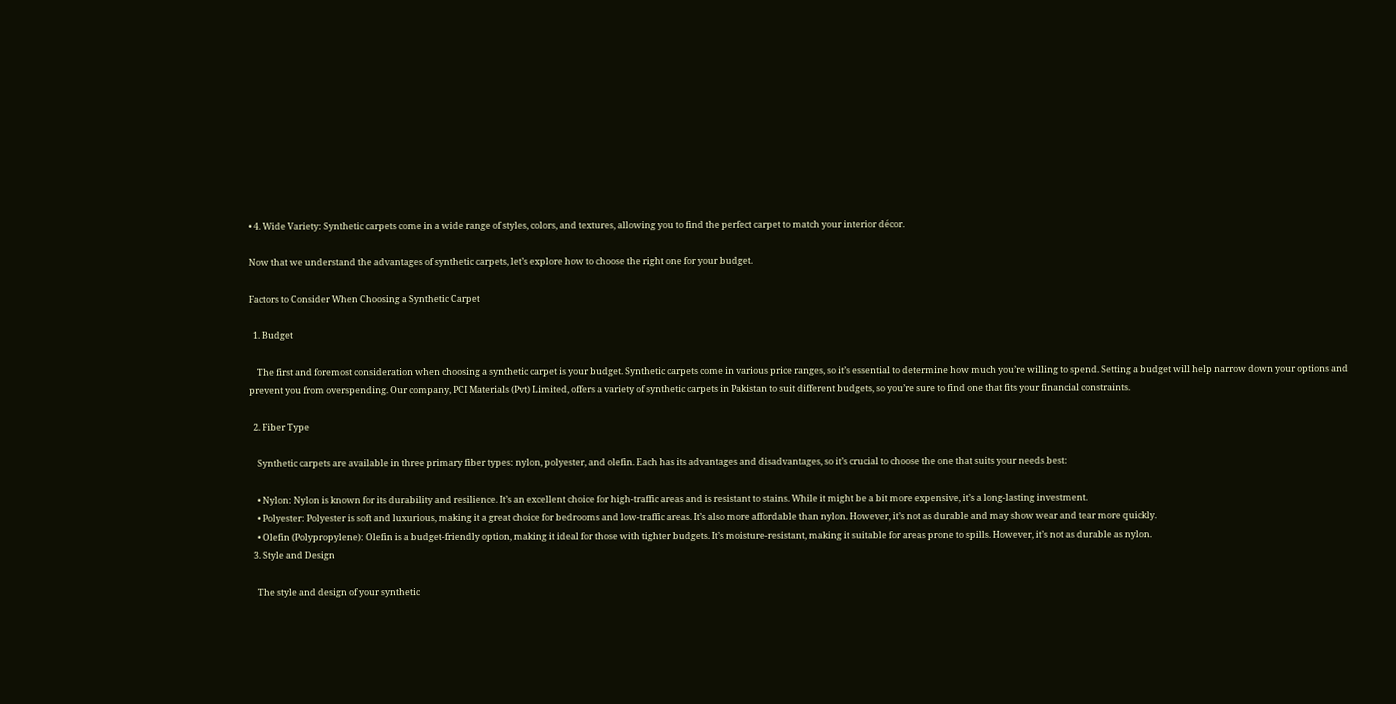• 4. Wide Variety: Synthetic carpets come in a wide range of styles, colors, and textures, allowing you to find the perfect carpet to match your interior décor.

Now that we understand the advantages of synthetic carpets, let’s explore how to choose the right one for your budget.

Factors to Consider When Choosing a Synthetic Carpet

  1. Budget

    The first and foremost consideration when choosing a synthetic carpet is your budget. Synthetic carpets come in various price ranges, so it’s essential to determine how much you’re willing to spend. Setting a budget will help narrow down your options and prevent you from overspending. Our company, PCI Materials (Pvt) Limited, offers a variety of synthetic carpets in Pakistan to suit different budgets, so you’re sure to find one that fits your financial constraints.

  2. Fiber Type

    Synthetic carpets are available in three primary fiber types: nylon, polyester, and olefin. Each has its advantages and disadvantages, so it’s crucial to choose the one that suits your needs best:

    • Nylon: Nylon is known for its durability and resilience. It’s an excellent choice for high-traffic areas and is resistant to stains. While it might be a bit more expensive, it’s a long-lasting investment.
    • Polyester: Polyester is soft and luxurious, making it a great choice for bedrooms and low-traffic areas. It’s also more affordable than nylon. However, it’s not as durable and may show wear and tear more quickly.
    • Olefin (Polypropylene): Olefin is a budget-friendly option, making it ideal for those with tighter budgets. It’s moisture-resistant, making it suitable for areas prone to spills. However, it’s not as durable as nylon.
  3. Style and Design

    The style and design of your synthetic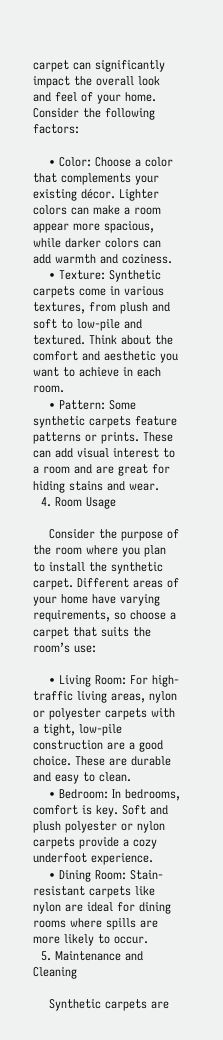carpet can significantly impact the overall look and feel of your home. Consider the following factors:

    • Color: Choose a color that complements your existing décor. Lighter colors can make a room appear more spacious, while darker colors can add warmth and coziness.
    • Texture: Synthetic carpets come in various textures, from plush and soft to low-pile and textured. Think about the comfort and aesthetic you want to achieve in each room.
    • Pattern: Some synthetic carpets feature patterns or prints. These can add visual interest to a room and are great for hiding stains and wear.
  4. Room Usage

    Consider the purpose of the room where you plan to install the synthetic carpet. Different areas of your home have varying requirements, so choose a carpet that suits the room’s use:

    • Living Room: For high-traffic living areas, nylon or polyester carpets with a tight, low-pile construction are a good choice. These are durable and easy to clean.
    • Bedroom: In bedrooms, comfort is key. Soft and plush polyester or nylon carpets provide a cozy underfoot experience.
    • Dining Room: Stain-resistant carpets like nylon are ideal for dining rooms where spills are more likely to occur.
  5. Maintenance and Cleaning

    Synthetic carpets are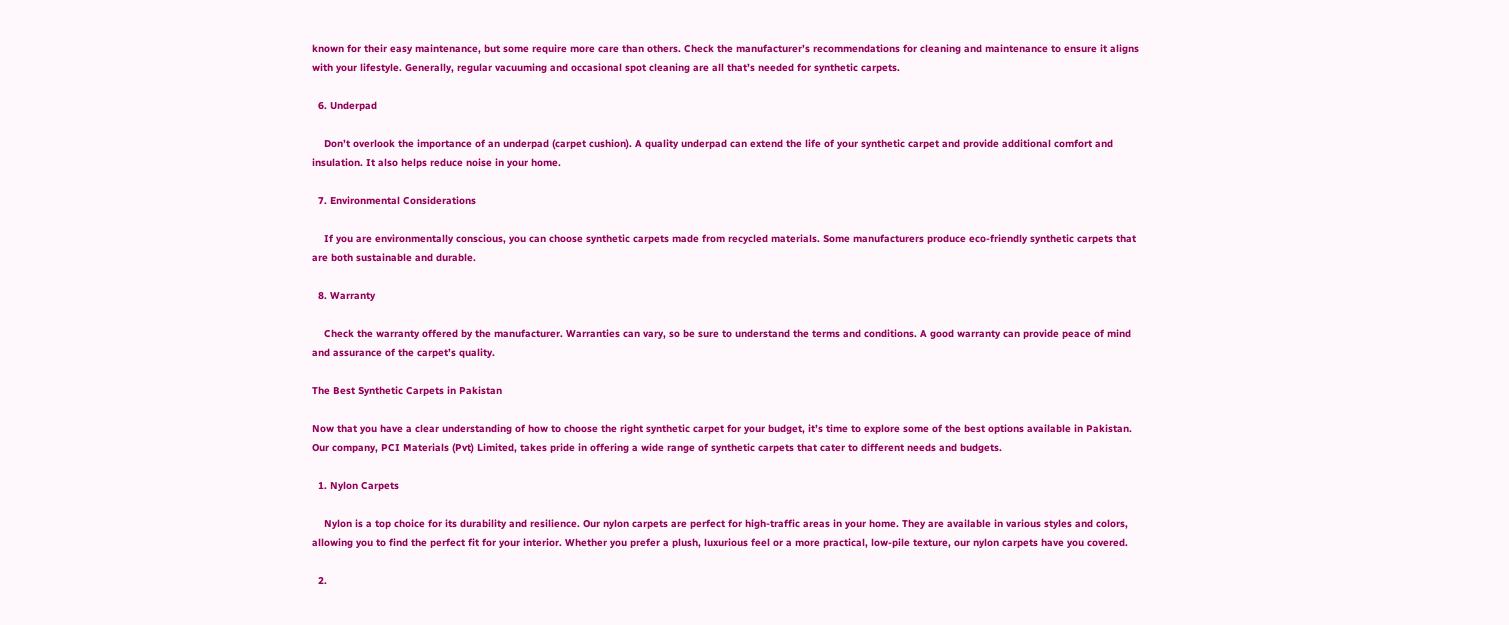known for their easy maintenance, but some require more care than others. Check the manufacturer’s recommendations for cleaning and maintenance to ensure it aligns with your lifestyle. Generally, regular vacuuming and occasional spot cleaning are all that’s needed for synthetic carpets.

  6. Underpad

    Don’t overlook the importance of an underpad (carpet cushion). A quality underpad can extend the life of your synthetic carpet and provide additional comfort and insulation. It also helps reduce noise in your home.

  7. Environmental Considerations

    If you are environmentally conscious, you can choose synthetic carpets made from recycled materials. Some manufacturers produce eco-friendly synthetic carpets that are both sustainable and durable.

  8. Warranty

    Check the warranty offered by the manufacturer. Warranties can vary, so be sure to understand the terms and conditions. A good warranty can provide peace of mind and assurance of the carpet’s quality.

The Best Synthetic Carpets in Pakistan

Now that you have a clear understanding of how to choose the right synthetic carpet for your budget, it’s time to explore some of the best options available in Pakistan. Our company, PCI Materials (Pvt) Limited, takes pride in offering a wide range of synthetic carpets that cater to different needs and budgets.

  1. Nylon Carpets

    Nylon is a top choice for its durability and resilience. Our nylon carpets are perfect for high-traffic areas in your home. They are available in various styles and colors, allowing you to find the perfect fit for your interior. Whether you prefer a plush, luxurious feel or a more practical, low-pile texture, our nylon carpets have you covered.

  2.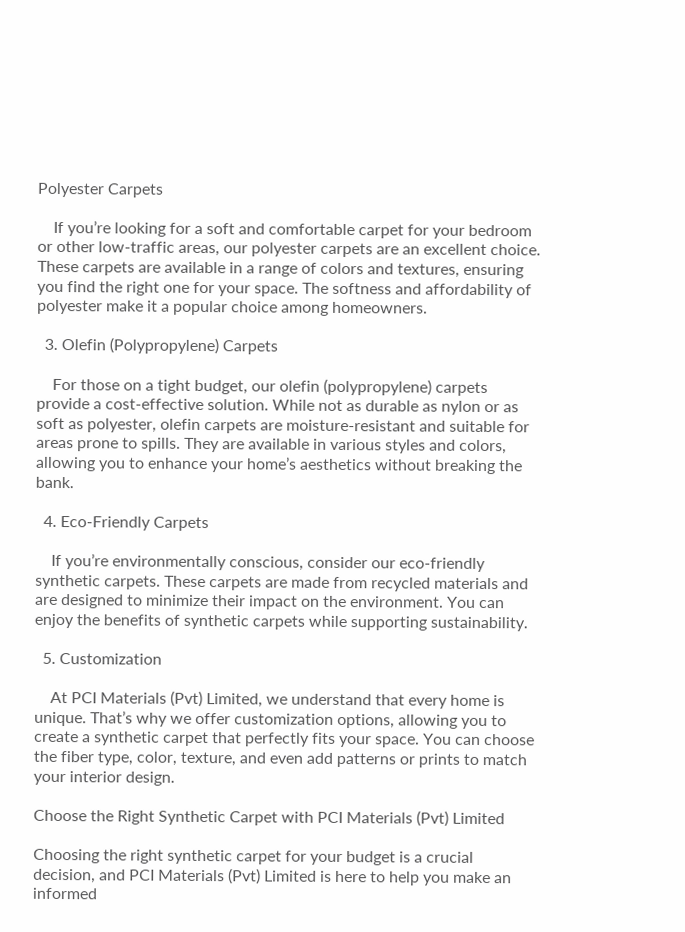Polyester Carpets

    If you’re looking for a soft and comfortable carpet for your bedroom or other low-traffic areas, our polyester carpets are an excellent choice. These carpets are available in a range of colors and textures, ensuring you find the right one for your space. The softness and affordability of polyester make it a popular choice among homeowners.

  3. Olefin (Polypropylene) Carpets

    For those on a tight budget, our olefin (polypropylene) carpets provide a cost-effective solution. While not as durable as nylon or as soft as polyester, olefin carpets are moisture-resistant and suitable for areas prone to spills. They are available in various styles and colors, allowing you to enhance your home’s aesthetics without breaking the bank.

  4. Eco-Friendly Carpets

    If you’re environmentally conscious, consider our eco-friendly synthetic carpets. These carpets are made from recycled materials and are designed to minimize their impact on the environment. You can enjoy the benefits of synthetic carpets while supporting sustainability.

  5. Customization

    At PCI Materials (Pvt) Limited, we understand that every home is unique. That’s why we offer customization options, allowing you to create a synthetic carpet that perfectly fits your space. You can choose the fiber type, color, texture, and even add patterns or prints to match your interior design.

Choose the Right Synthetic Carpet with PCI Materials (Pvt) Limited

Choosing the right synthetic carpet for your budget is a crucial decision, and PCI Materials (Pvt) Limited is here to help you make an informed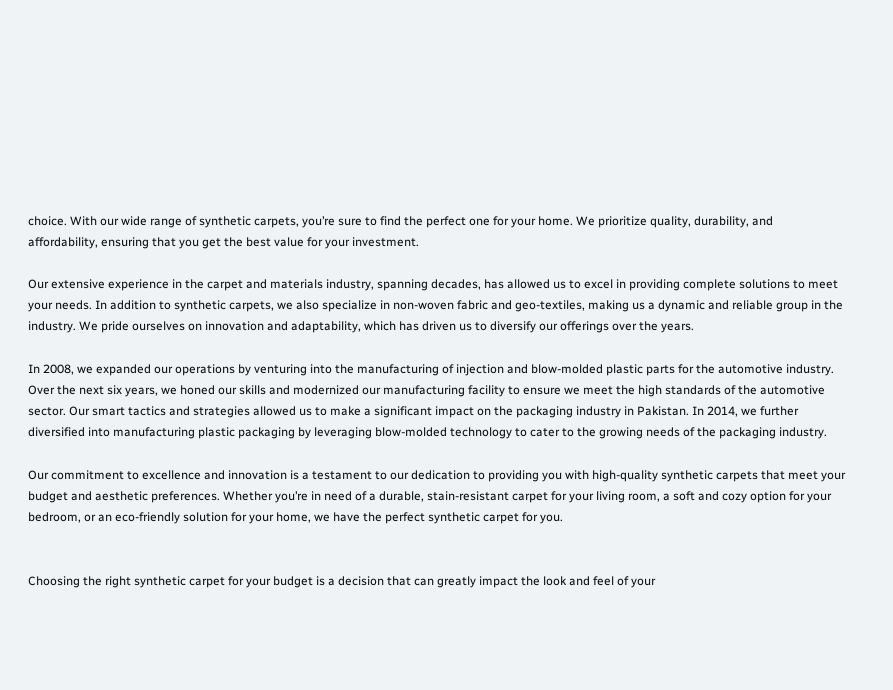choice. With our wide range of synthetic carpets, you’re sure to find the perfect one for your home. We prioritize quality, durability, and affordability, ensuring that you get the best value for your investment.

Our extensive experience in the carpet and materials industry, spanning decades, has allowed us to excel in providing complete solutions to meet your needs. In addition to synthetic carpets, we also specialize in non-woven fabric and geo-textiles, making us a dynamic and reliable group in the industry. We pride ourselves on innovation and adaptability, which has driven us to diversify our offerings over the years.

In 2008, we expanded our operations by venturing into the manufacturing of injection and blow-molded plastic parts for the automotive industry. Over the next six years, we honed our skills and modernized our manufacturing facility to ensure we meet the high standards of the automotive sector. Our smart tactics and strategies allowed us to make a significant impact on the packaging industry in Pakistan. In 2014, we further diversified into manufacturing plastic packaging by leveraging blow-molded technology to cater to the growing needs of the packaging industry.

Our commitment to excellence and innovation is a testament to our dedication to providing you with high-quality synthetic carpets that meet your budget and aesthetic preferences. Whether you’re in need of a durable, stain-resistant carpet for your living room, a soft and cozy option for your bedroom, or an eco-friendly solution for your home, we have the perfect synthetic carpet for you.


Choosing the right synthetic carpet for your budget is a decision that can greatly impact the look and feel of your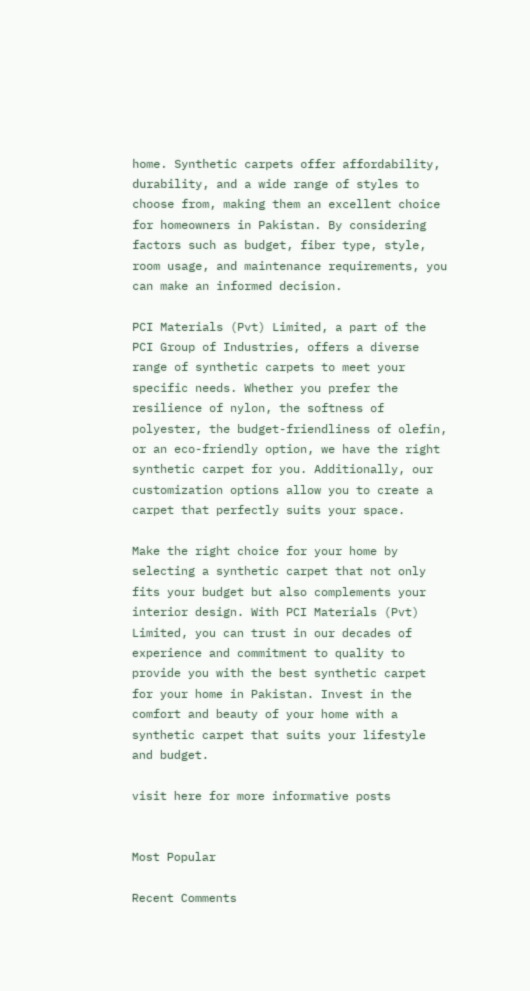home. Synthetic carpets offer affordability, durability, and a wide range of styles to choose from, making them an excellent choice for homeowners in Pakistan. By considering factors such as budget, fiber type, style, room usage, and maintenance requirements, you can make an informed decision.

PCI Materials (Pvt) Limited, a part of the PCI Group of Industries, offers a diverse range of synthetic carpets to meet your specific needs. Whether you prefer the resilience of nylon, the softness of polyester, the budget-friendliness of olefin, or an eco-friendly option, we have the right synthetic carpet for you. Additionally, our customization options allow you to create a carpet that perfectly suits your space.

Make the right choice for your home by selecting a synthetic carpet that not only fits your budget but also complements your interior design. With PCI Materials (Pvt) Limited, you can trust in our decades of experience and commitment to quality to provide you with the best synthetic carpet for your home in Pakistan. Invest in the comfort and beauty of your home with a synthetic carpet that suits your lifestyle and budget.

visit here for more informative posts


Most Popular

Recent Comments